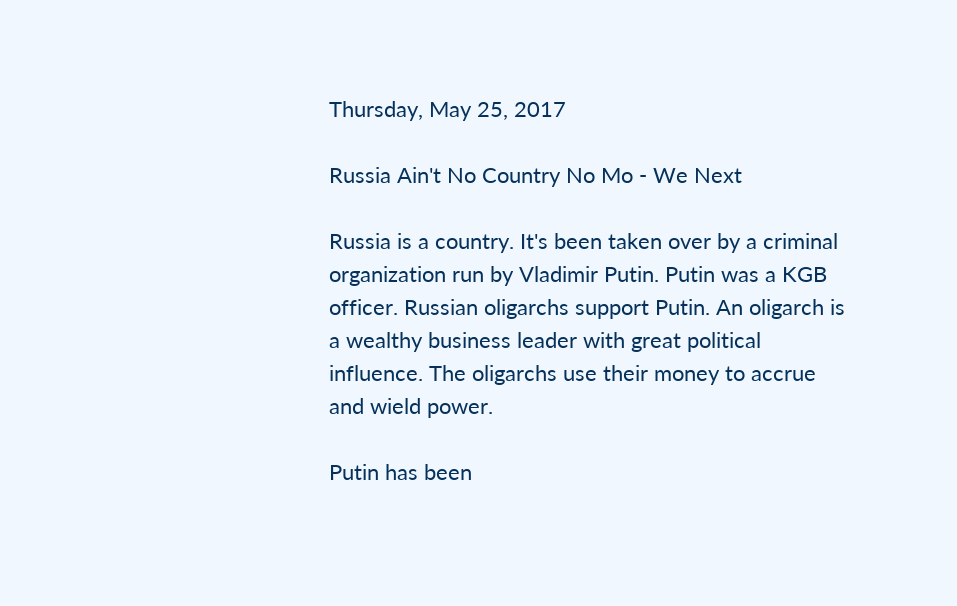Thursday, May 25, 2017

Russia Ain't No Country No Mo - We Next

Russia is a country. It's been taken over by a criminal organization run by Vladimir Putin. Putin was a KGB officer. Russian oligarchs support Putin. An oligarch is a wealthy business leader with great political influence. The oligarchs use their money to accrue and wield power.

Putin has been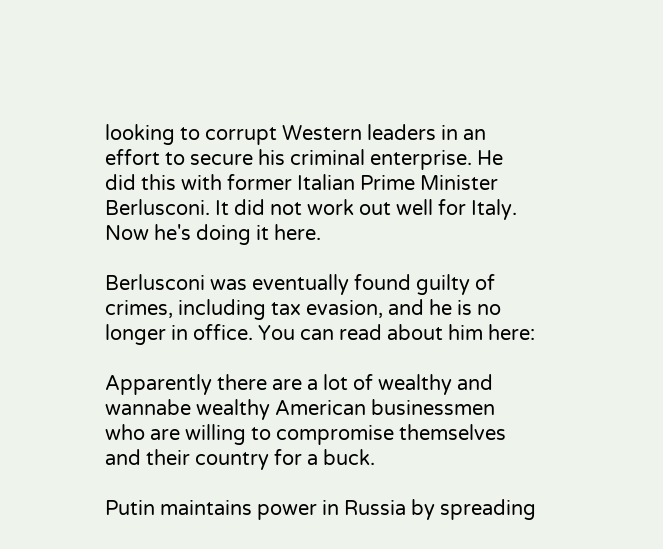looking to corrupt Western leaders in an effort to secure his criminal enterprise. He did this with former Italian Prime Minister Berlusconi. It did not work out well for Italy. Now he's doing it here.

Berlusconi was eventually found guilty of crimes, including tax evasion, and he is no longer in office. You can read about him here:

Apparently there are a lot of wealthy and wannabe wealthy American businessmen who are willing to compromise themselves and their country for a buck.

Putin maintains power in Russia by spreading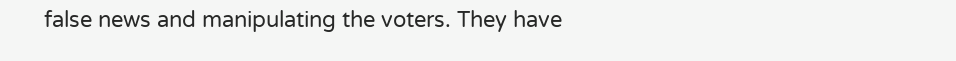false news and manipulating the voters. They have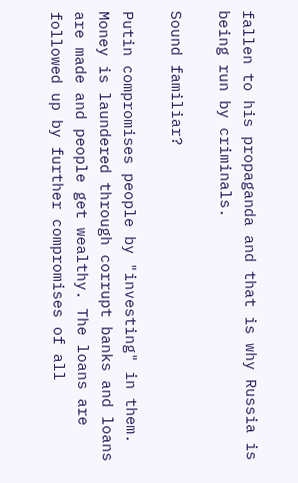fallen to his propaganda and that is why Russia is being run by criminals.

Sound familiar?

Putin compromises people by "investing" in them. Money is laundered through corrupt banks and loans are made and people get wealthy. The loans are followed up by further compromises of all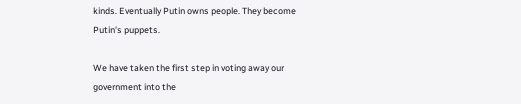kinds. Eventually Putin owns people. They become Putin's puppets.

We have taken the first step in voting away our government into the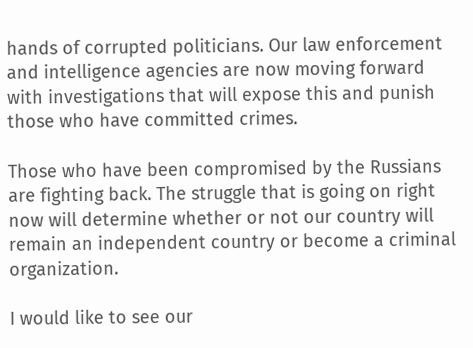hands of corrupted politicians. Our law enforcement and intelligence agencies are now moving forward with investigations that will expose this and punish those who have committed crimes.

Those who have been compromised by the Russians are fighting back. The struggle that is going on right now will determine whether or not our country will remain an independent country or become a criminal organization.

I would like to see our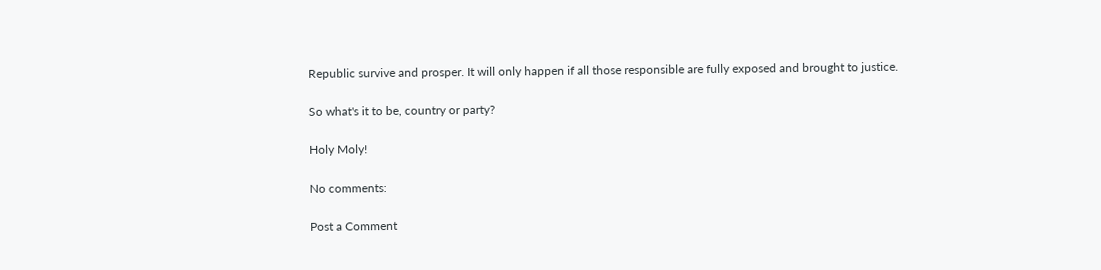Republic survive and prosper. It will only happen if all those responsible are fully exposed and brought to justice.

So what's it to be, country or party?

Holy Moly!

No comments:

Post a Comment